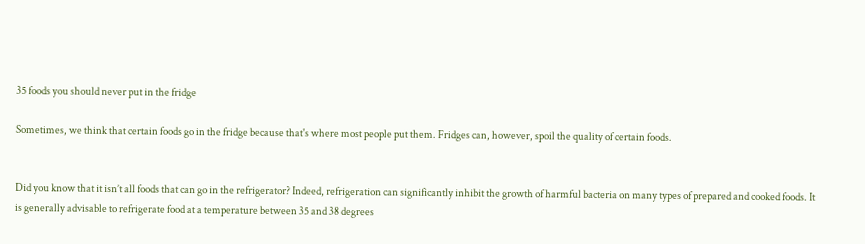35 foods you should never put in the fridge

Sometimes, we think that certain foods go in the fridge because that's where most people put them. Fridges can, however, spoil the quality of certain foods.


Did you know that it isn’t all foods that can go in the refrigerator? Indeed, refrigeration can significantly inhibit the growth of harmful bacteria on many types of prepared and cooked foods. It is generally advisable to refrigerate food at a temperature between 35 and 38 degrees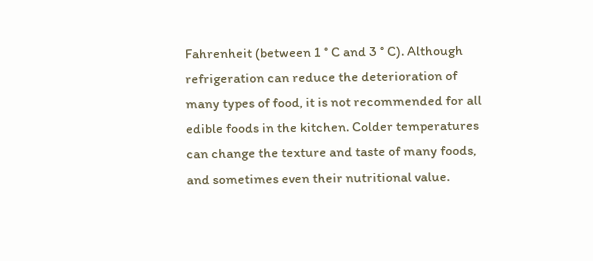Fahrenheit (between 1 ° C and 3 ° C). Although refrigeration can reduce the deterioration of many types of food, it is not recommended for all edible foods in the kitchen. Colder temperatures can change the texture and taste of many foods, and sometimes even their nutritional value.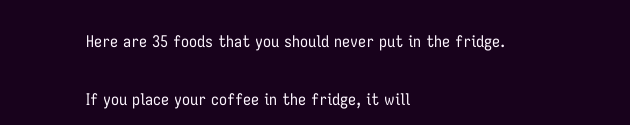Here are 35 foods that you should never put in the fridge.


If you place your coffee in the fridge, it will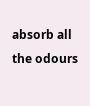absorb all the odours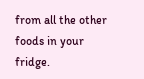from all the other foods in your fridge.